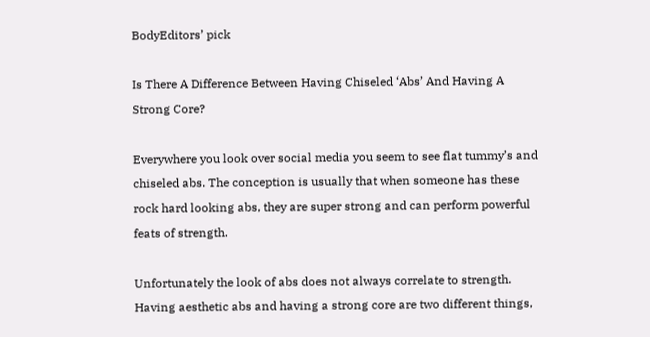BodyEditors’ pick

Is There A Difference Between Having Chiseled ‘Abs’ And Having A Strong Core?

Everywhere you look over social media you seem to see flat tummy’s and chiseled abs. The conception is usually that when someone has these rock hard looking abs, they are super strong and can perform powerful feats of strength.

Unfortunately the look of abs does not always correlate to strength. Having aesthetic abs and having a strong core are two different things,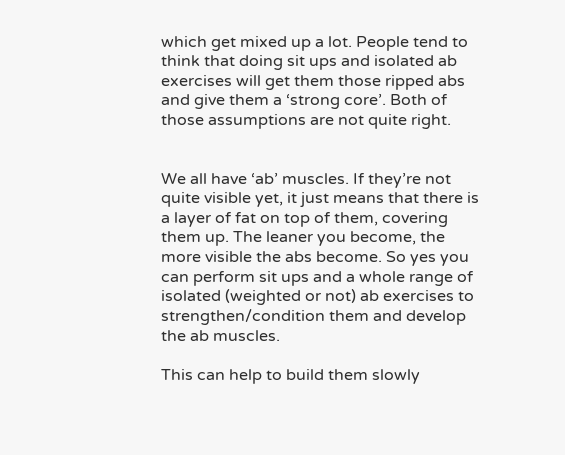which get mixed up a lot. People tend to think that doing sit ups and isolated ab exercises will get them those ripped abs and give them a ‘strong core’. Both of those assumptions are not quite right.


We all have ‘ab’ muscles. If they’re not quite visible yet, it just means that there is a layer of fat on top of them, covering them up. The leaner you become, the more visible the abs become. So yes you can perform sit ups and a whole range of isolated (weighted or not) ab exercises to strengthen/condition them and develop the ab muscles.

This can help to build them slowly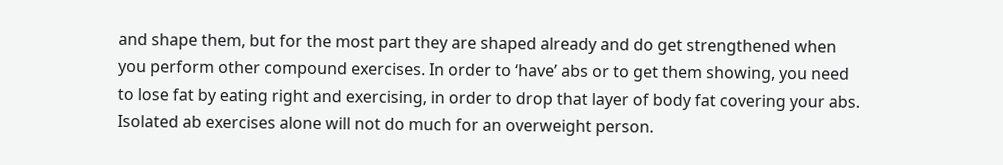and shape them, but for the most part they are shaped already and do get strengthened when you perform other compound exercises. In order to ‘have’ abs or to get them showing, you need to lose fat by eating right and exercising, in order to drop that layer of body fat covering your abs. Isolated ab exercises alone will not do much for an overweight person.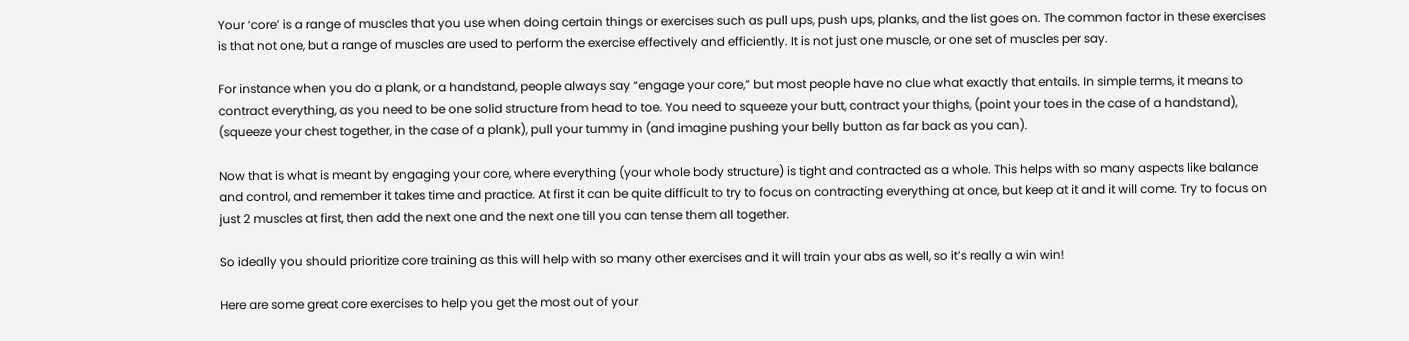Your ‘core’ is a range of muscles that you use when doing certain things or exercises such as pull ups, push ups, planks, and the list goes on. The common factor in these exercises is that not one, but a range of muscles are used to perform the exercise effectively and efficiently. It is not just one muscle, or one set of muscles per say.

For instance when you do a plank, or a handstand, people always say “engage your core,” but most people have no clue what exactly that entails. In simple terms, it means to contract everything, as you need to be one solid structure from head to toe. You need to squeeze your butt, contract your thighs, (point your toes in the case of a handstand), (squeeze your chest together, in the case of a plank), pull your tummy in (and imagine pushing your belly button as far back as you can).

Now that is what is meant by engaging your core, where everything (your whole body structure) is tight and contracted as a whole. This helps with so many aspects like balance and control, and remember it takes time and practice. At first it can be quite difficult to try to focus on contracting everything at once, but keep at it and it will come. Try to focus on just 2 muscles at first, then add the next one and the next one till you can tense them all together.

So ideally you should prioritize core training as this will help with so many other exercises and it will train your abs as well, so it’s really a win win!

Here are some great core exercises to help you get the most out of your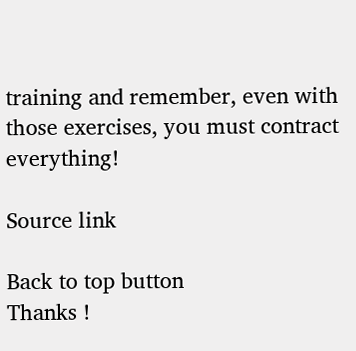training and remember, even with those exercises, you must contract everything!

Source link

Back to top button
Thanks !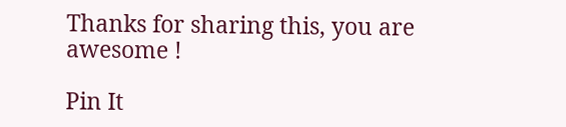Thanks for sharing this, you are awesome !

Pin It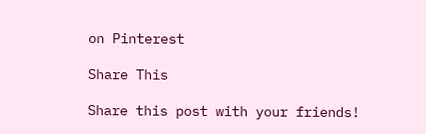on Pinterest

Share This

Share this post with your friends!